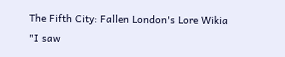The Fifth City: Fallen London's Lore Wikia
"I saw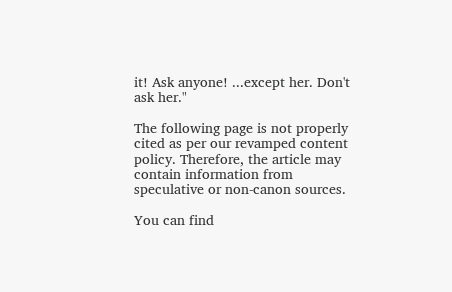it! Ask anyone! ...except her. Don't ask her."

The following page is not properly cited as per our revamped content policy. Therefore, the article may contain information from speculative or non-canon sources.

You can find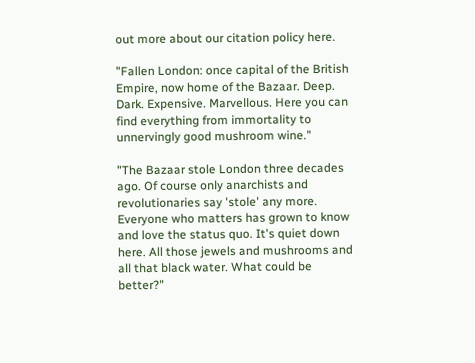out more about our citation policy here.

"Fallen London: once capital of the British Empire, now home of the Bazaar. Deep. Dark. Expensive. Marvellous. Here you can find everything from immortality to unnervingly good mushroom wine."

"The Bazaar stole London three decades ago. Of course only anarchists and revolutionaries say 'stole' any more. Everyone who matters has grown to know and love the status quo. It's quiet down here. All those jewels and mushrooms and all that black water. What could be better?"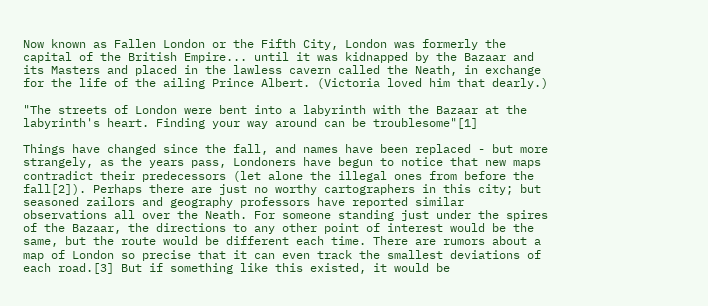Now known as Fallen London or the Fifth City, London was formerly the capital of the British Empire... until it was kidnapped by the Bazaar and its Masters and placed in the lawless cavern called the Neath, in exchange for the life of the ailing Prince Albert. (Victoria loved him that dearly.)

"The streets of London were bent into a labyrinth with the Bazaar at the labyrinth's heart. Finding your way around can be troublesome"[1]

Things have changed since the fall, and names have been replaced - but more strangely, as the years pass, Londoners have begun to notice that new maps contradict their predecessors (let alone the illegal ones from before the fall[2]). Perhaps there are just no worthy cartographers in this city; but seasoned zailors and geography professors have reported similar observations all over the Neath. For someone standing just under the spires of the Bazaar, the directions to any other point of interest would be the same, but the route would be different each time. There are rumors about a map of London so precise that it can even track the smallest deviations of each road.[3] But if something like this existed, it would be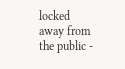locked away from the public -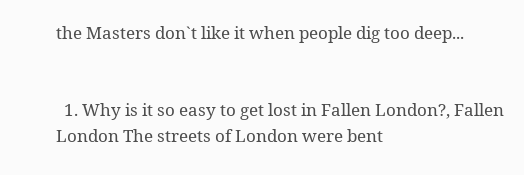the Masters don`t like it when people dig too deep...


  1. Why is it so easy to get lost in Fallen London?, Fallen London The streets of London were bent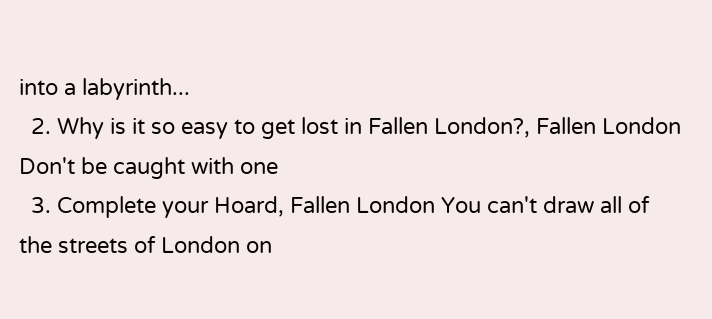into a labyrinth...
  2. Why is it so easy to get lost in Fallen London?, Fallen London Don't be caught with one
  3. Complete your Hoard, Fallen London You can't draw all of the streets of London on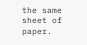the same sheet of paper.